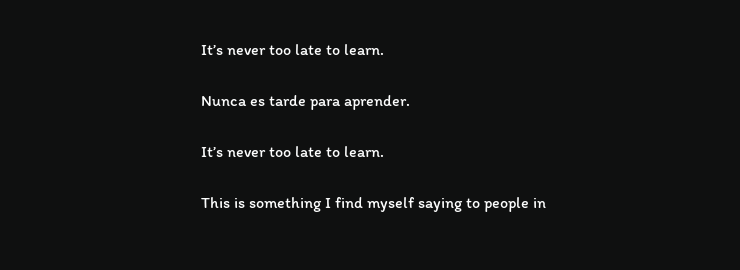It’s never too late to learn.

Nunca es tarde para aprender.

It’s never too late to learn.

This is something I find myself saying to people in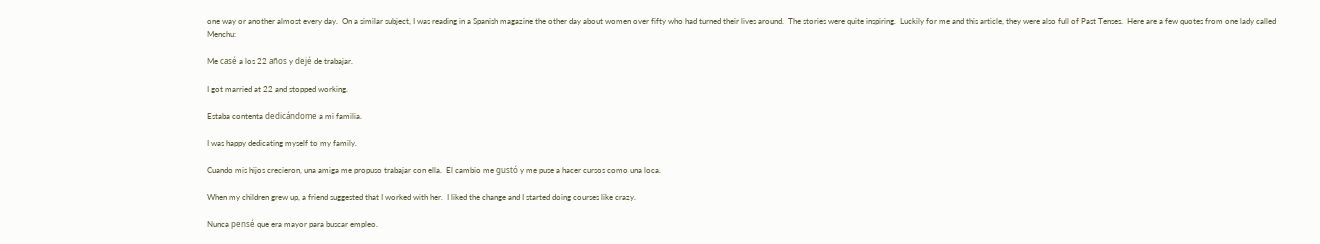one way or another almost every day.  On a similar subject, I was reading in a Spanish magazine the other day about women over fifty who had turned their lives around.  The stories were quite inspiring.  Luckily for me and this article, they were also full of Past Tenses.  Here are a few quotes from one lady called Menchu:

Me casé a los 22 años y dejé de trabajar.

I got married at 22 and stopped working.

Estaba contenta dedicándome a mi familia.

I was happy dedicating myself to my family.

Cuando mis hijos crecieron, una amiga me propuso trabajar con ella.  El cambio me gustó y me puse a hacer cursos como una loca.

When my children grew up, a friend suggested that I worked with her.  I liked the change and I started doing courses like crazy.

Nunca pensé que era mayor para buscar empleo.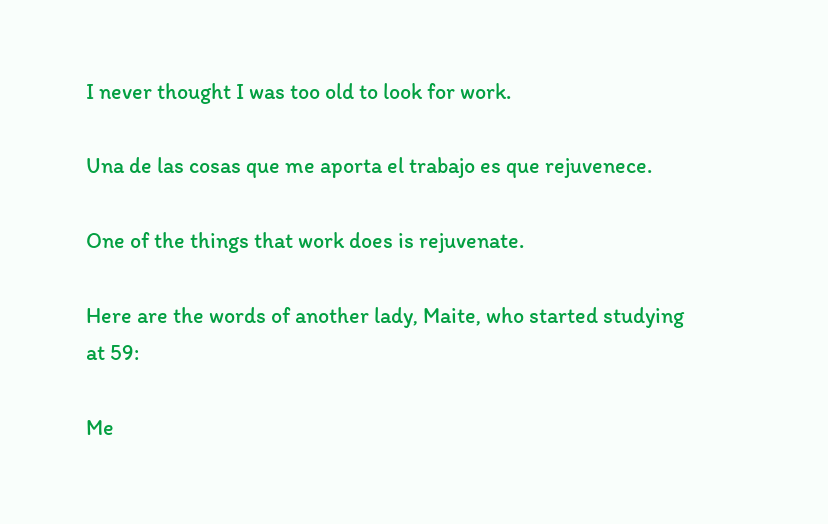I never thought I was too old to look for work.

Una de las cosas que me aporta el trabajo es que rejuvenece.

One of the things that work does is rejuvenate.

Here are the words of another lady, Maite, who started studying at 59:

Me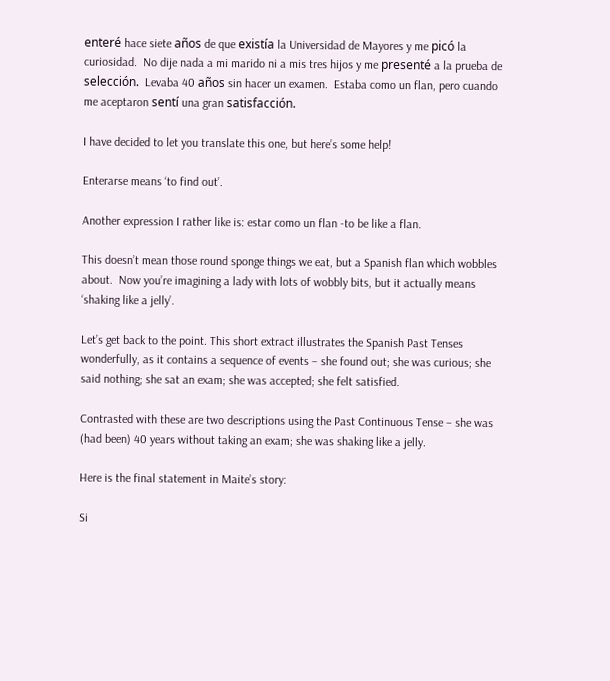enteré hace siete años de que existía la Universidad de Mayores y me picó la curiosidad.  No dije nada a mi marido ni a mis tres hijos y me presenté a la prueba de selección.  Levaba 40 años sin hacer un examen.  Estaba como un flan, pero cuando me aceptaron sentí una gran satisfacción.

I have decided to let you translate this one, but here’s some help!

Enterarse means ‘to find out’.

Another expression I rather like is: estar como un flan -to be like a flan.

This doesn’t mean those round sponge things we eat, but a Spanish flan which wobbles about.  Now you’re imagining a lady with lots of wobbly bits, but it actually means ‘shaking like a jelly’.

Let’s get back to the point. This short extract illustrates the Spanish Past Tenses wonderfully, as it contains a sequence of events – she found out; she was curious; she said nothing; she sat an exam; she was accepted; she felt satisfied.

Contrasted with these are two descriptions using the Past Continuous Tense – she was (had been) 40 years without taking an exam; she was shaking like a jelly.

Here is the final statement in Maite’s story:

Si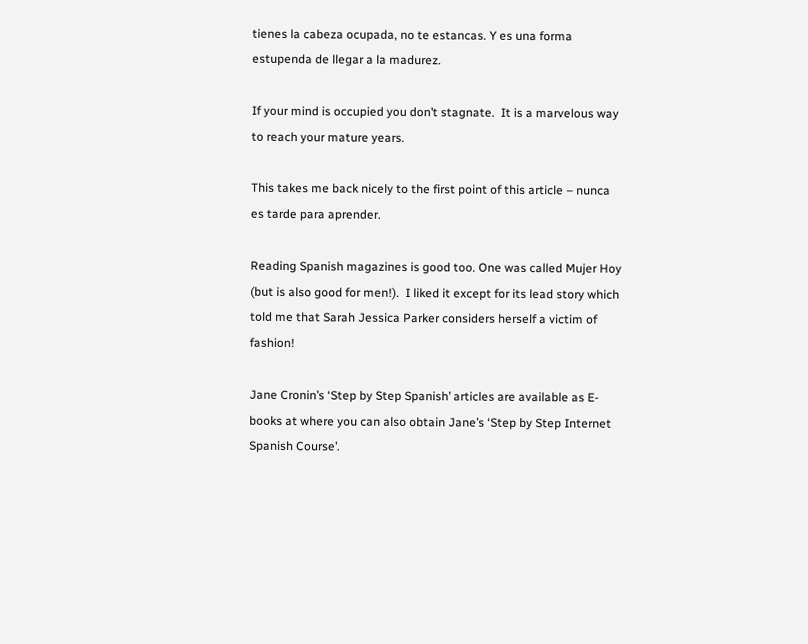tienes la cabeza ocupada, no te estancas. Y es una forma estupenda de llegar a la madurez.

If your mind is occupied you don’t stagnate.  It is a marvelous way to reach your mature years.

This takes me back nicely to the first point of this article – nunca es tarde para aprender.

Reading Spanish magazines is good too. One was called Mujer Hoy (but is also good for men!).  I liked it except for its lead story which told me that Sarah Jessica Parker considers herself a victim of fashion!

Jane Cronin’s ‘Step by Step Spanish’ articles are available as E-books at where you can also obtain Jane’s ‘Step by Step Internet Spanish Course’.